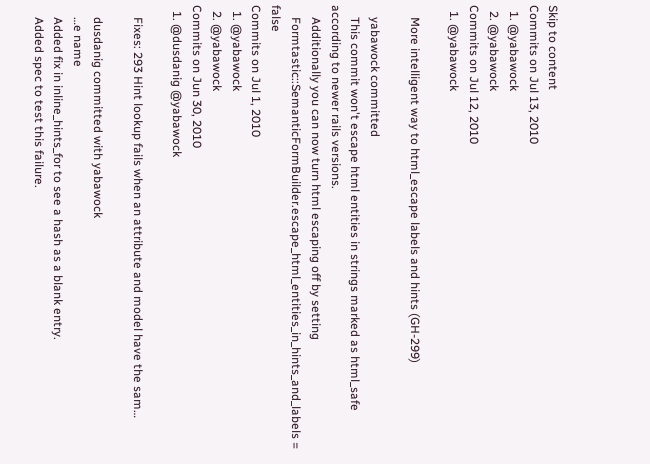Skip to content
Commits on Jul 13, 2010
  1. @yabawock
  2. @yabawock
Commits on Jul 12, 2010
  1. @yabawock

    More intelligent way to html_escape labels and hints (GH-299)

    yabawock committed
    This commit won't escape html entities in strings marked as html_safe according to newer rails versions.
    Additionally you can now turn html escaping off by setting
    Formtastic::SemanticFormBuilder.escape_html_entities_in_hints_and_labels = false
Commits on Jul 1, 2010
  1. @yabawock
  2. @yabawock
Commits on Jun 30, 2010
  1. @dusdanig @yabawock

    Fixes: 293 Hint lookup fails when an attribute and model have the sam…

    dusdanig committed with yabawock
    …e name
    Added fix in inline_hints_for to see a hash as a blank entry.
    Added spec to test this failure.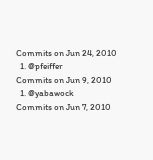Commits on Jun 24, 2010
  1. @pfeiffer
Commits on Jun 9, 2010
  1. @yabawock
Commits on Jun 7, 2010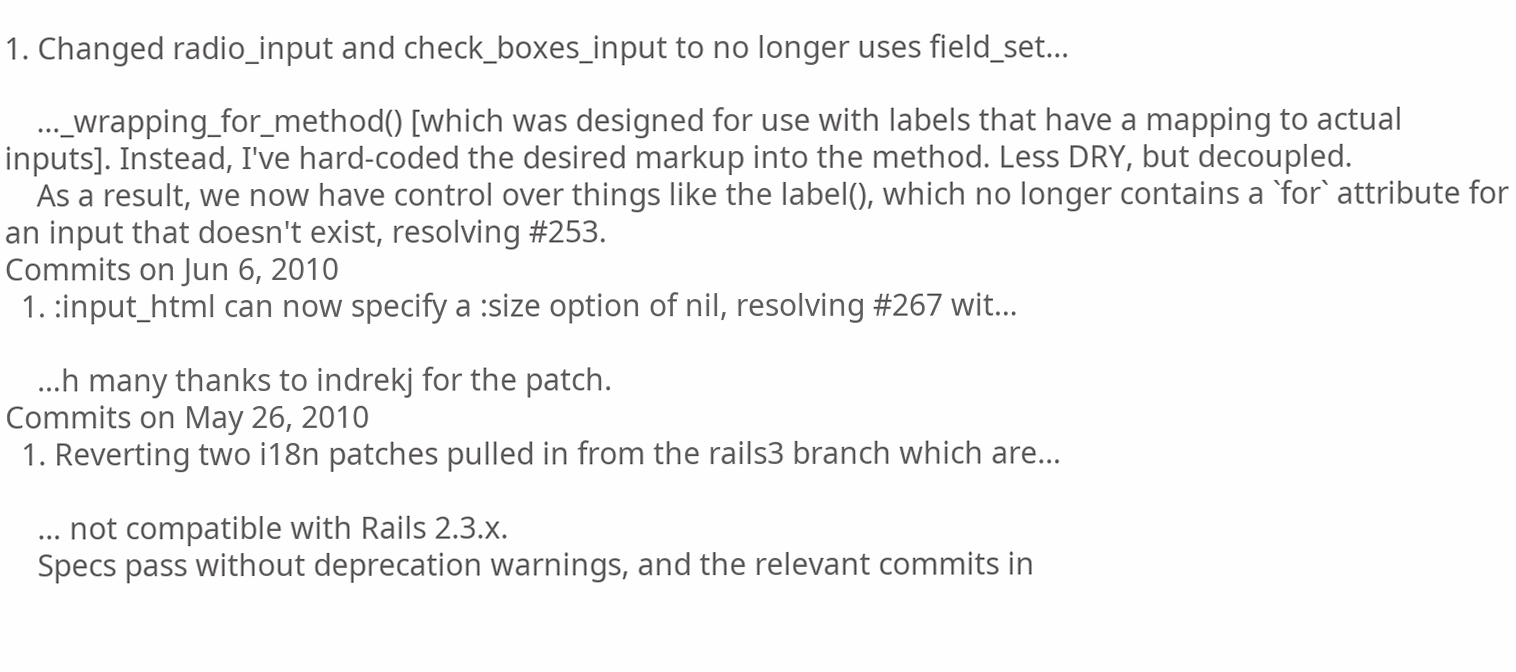1. Changed radio_input and check_boxes_input to no longer uses field_set…

    …_wrapping_for_method() [which was designed for use with labels that have a mapping to actual inputs]. Instead, I've hard-coded the desired markup into the method. Less DRY, but decoupled.
    As a result, we now have control over things like the label(), which no longer contains a `for` attribute for an input that doesn't exist, resolving #253.
Commits on Jun 6, 2010
  1. :input_html can now specify a :size option of nil, resolving #267 wit…

    …h many thanks to indrekj for the patch.
Commits on May 26, 2010
  1. Reverting two i18n patches pulled in from the rails3 branch which are…

    … not compatible with Rails 2.3.x.
    Specs pass without deprecation warnings, and the relevant commits in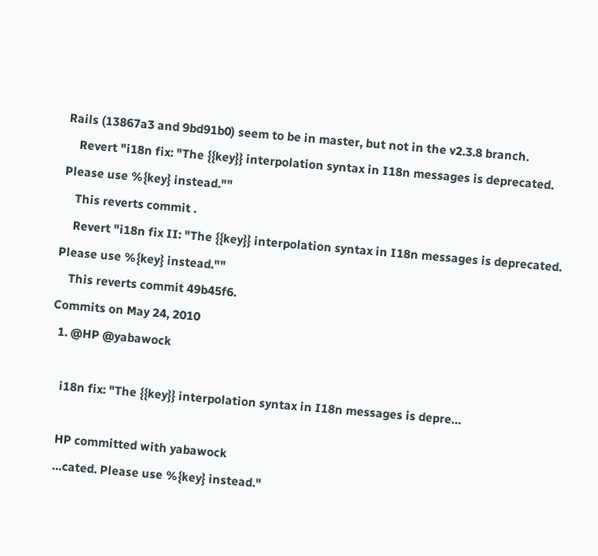Rails (13867a3 and 9bd91b0) seem to be in master, but not in the v2.3.8 branch.
    Revert "i18n fix: "The {{key}} interpolation syntax in I18n messages is deprecated. Please use %{key} instead.""
    This reverts commit .
    Revert "i18n fix II: "The {{key}} interpolation syntax in I18n messages is deprecated. Please use %{key} instead.""
    This reverts commit 49b45f6.
Commits on May 24, 2010
  1. @HP @yabawock

    i18n fix: "The {{key}} interpolation syntax in I18n messages is depre…

    HP committed with yabawock
    …cated. Please use %{key} instead."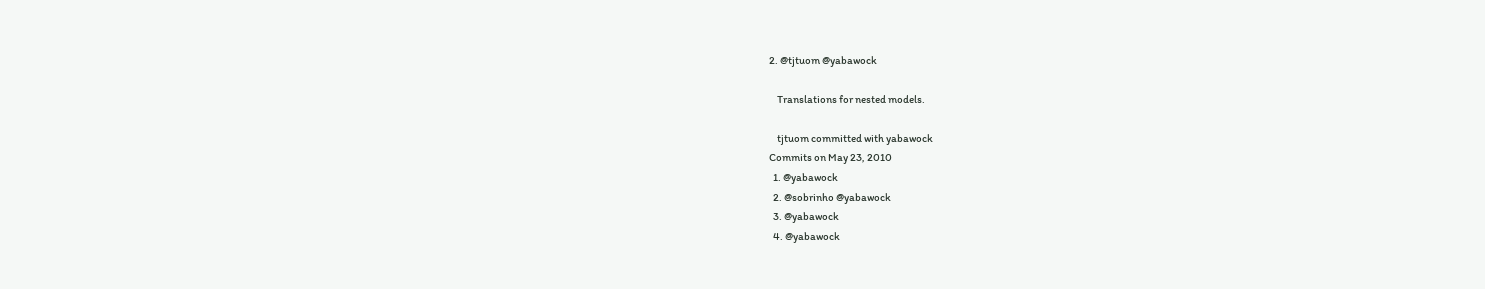2. @tjtuom @yabawock

    Translations for nested models.

    tjtuom committed with yabawock
Commits on May 23, 2010
  1. @yabawock
  2. @sobrinho @yabawock
  3. @yabawock
  4. @yabawock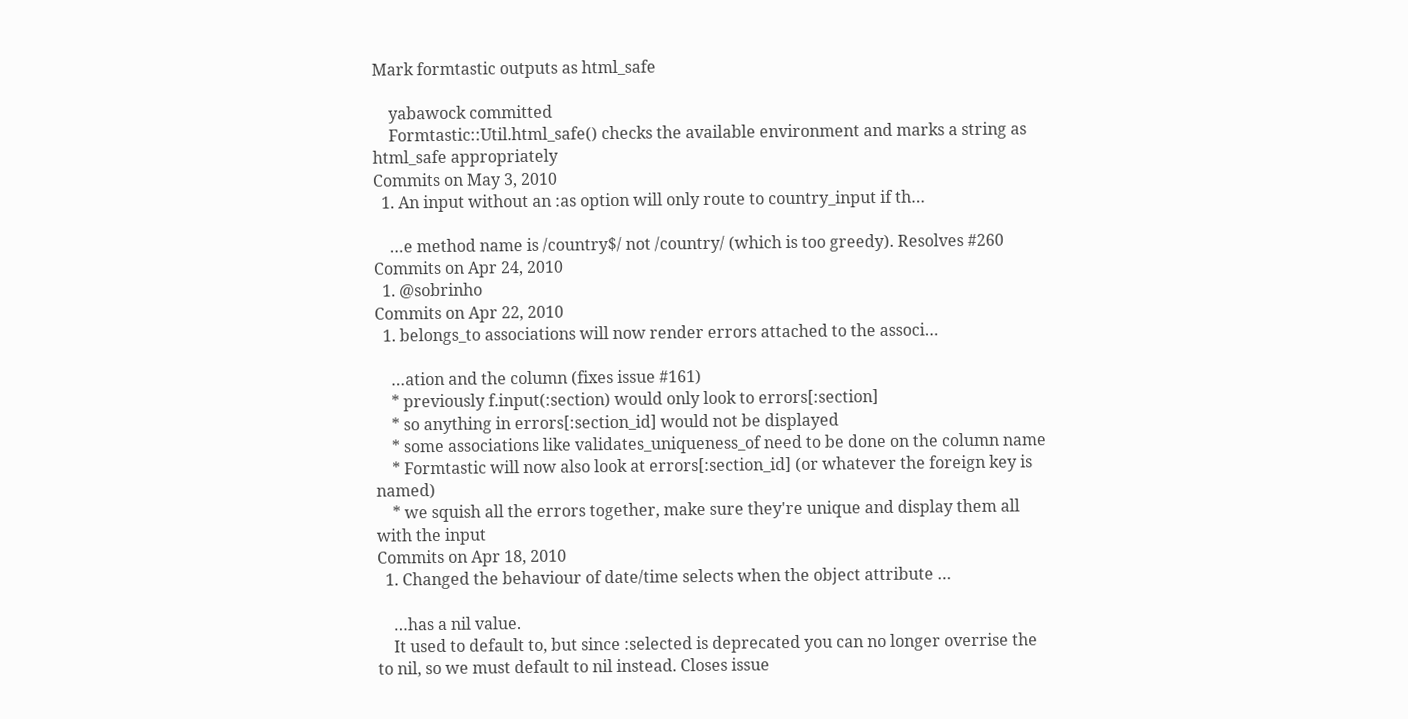Mark formtastic outputs as html_safe

    yabawock committed
    Formtastic::Util.html_safe() checks the available environment and marks a string as html_safe appropriately
Commits on May 3, 2010
  1. An input without an :as option will only route to country_input if th…

    …e method name is /country$/ not /country/ (which is too greedy). Resolves #260
Commits on Apr 24, 2010
  1. @sobrinho
Commits on Apr 22, 2010
  1. belongs_to associations will now render errors attached to the associ…

    …ation and the column (fixes issue #161)
    * previously f.input(:section) would only look to errors[:section]
    * so anything in errors[:section_id] would not be displayed
    * some associations like validates_uniqueness_of need to be done on the column name
    * Formtastic will now also look at errors[:section_id] (or whatever the foreign key is named)
    * we squish all the errors together, make sure they're unique and display them all with the input
Commits on Apr 18, 2010
  1. Changed the behaviour of date/time selects when the object attribute …

    …has a nil value.
    It used to default to, but since :selected is deprecated you can no longer overrise the to nil, so we must default to nil instead. Closes issue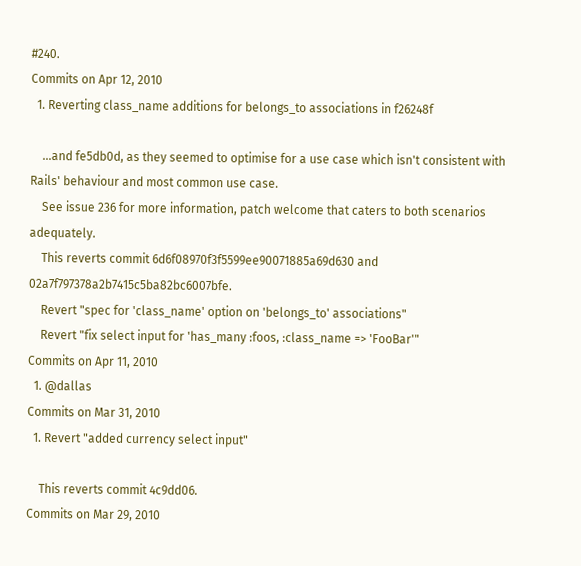#240.
Commits on Apr 12, 2010
  1. Reverting class_name additions for belongs_to associations in f26248f

    …and fe5db0d, as they seemed to optimise for a use case which isn't consistent with Rails' behaviour and most common use case.
    See issue 236 for more information, patch welcome that caters to both scenarios adequately.
    This reverts commit 6d6f08970f3f5599ee90071885a69d630 and 02a7f797378a2b7415c5ba82bc6007bfe.
    Revert "spec for 'class_name' option on 'belongs_to' associations"
    Revert "fix select input for 'has_many :foos, :class_name => 'FooBar'"
Commits on Apr 11, 2010
  1. @dallas
Commits on Mar 31, 2010
  1. Revert "added currency select input"

    This reverts commit 4c9dd06.
Commits on Mar 29, 2010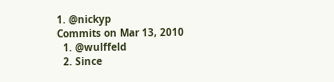1. @nickyp
Commits on Mar 13, 2010
  1. @wulffeld
  2. Since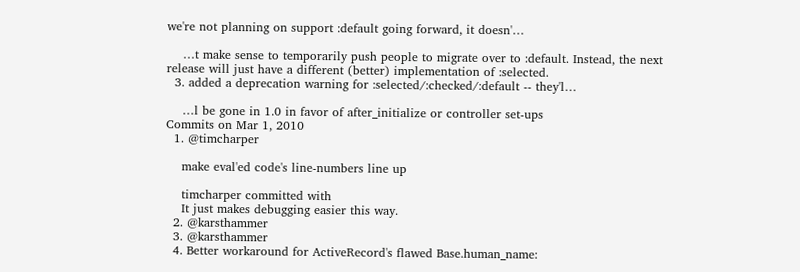we're not planning on support :default going forward, it doesn'…

    …t make sense to temporarily push people to migrate over to :default. Instead, the next release will just have a different (better) implementation of :selected.
  3. added a deprecation warning for :selected/:checked/:default -- they'l…

    …l be gone in 1.0 in favor of after_initialize or controller set-ups
Commits on Mar 1, 2010
  1. @timcharper

    make eval'ed code's line-numbers line up

    timcharper committed with
    It just makes debugging easier this way.
  2. @karsthammer
  3. @karsthammer
  4. Better workaround for ActiveRecord's flawed Base.human_name: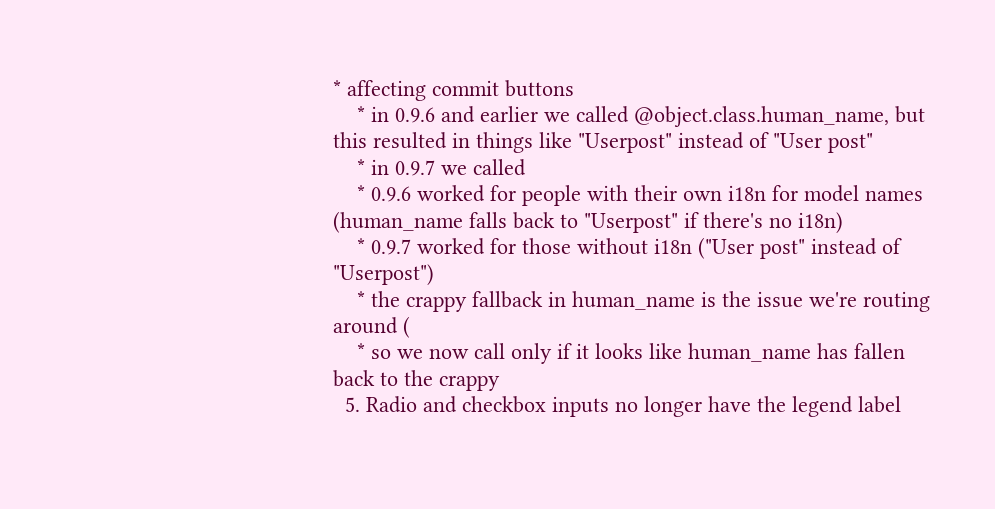* affecting commit buttons
    * in 0.9.6 and earlier we called @object.class.human_name, but this resulted in things like "Userpost" instead of "User post"
    * in 0.9.7 we called
    * 0.9.6 worked for people with their own i18n for model names (human_name falls back to "Userpost" if there's no i18n)
    * 0.9.7 worked for those without i18n ("User post" instead of "Userpost")
    * the crappy fallback in human_name is the issue we're routing around (
    * so we now call only if it looks like human_name has fallen back to the crappy
  5. Radio and checkbox inputs no longer have the legend label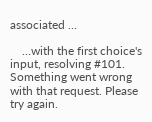associated …

    …with the first choice's input, resolving #101.
Something went wrong with that request. Please try again.